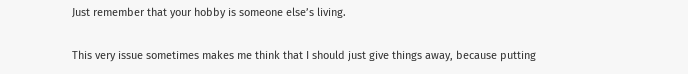Just remember that your hobby is someone else’s living.

This very issue sometimes makes me think that I should just give things away, because putting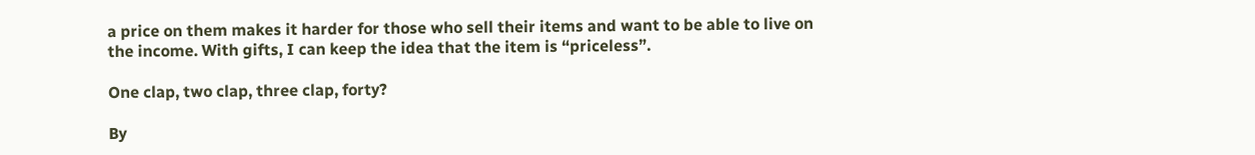a price on them makes it harder for those who sell their items and want to be able to live on the income. With gifts, I can keep the idea that the item is “priceless”.

One clap, two clap, three clap, forty?

By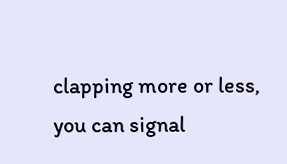clapping more or less, you can signal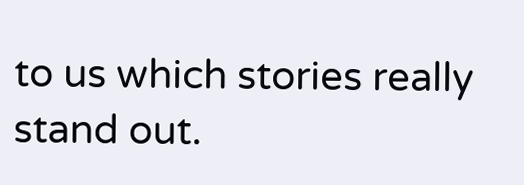to us which stories really stand out.